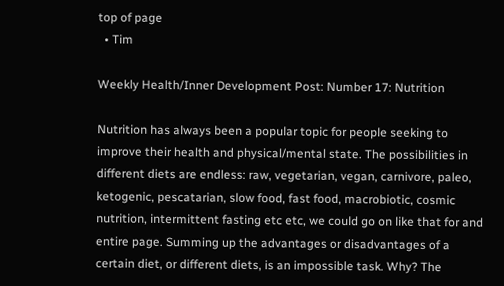top of page
  • Tim

Weekly Health/Inner Development Post: Number 17: Nutrition

Nutrition has always been a popular topic for people seeking to improve their health and physical/mental state. The possibilities in different diets are endless: raw, vegetarian, vegan, carnivore, paleo, ketogenic, pescatarian, slow food, fast food, macrobiotic, cosmic nutrition, intermittent fasting etc etc, we could go on like that for and entire page. Summing up the advantages or disadvantages of a certain diet, or different diets, is an impossible task. Why? The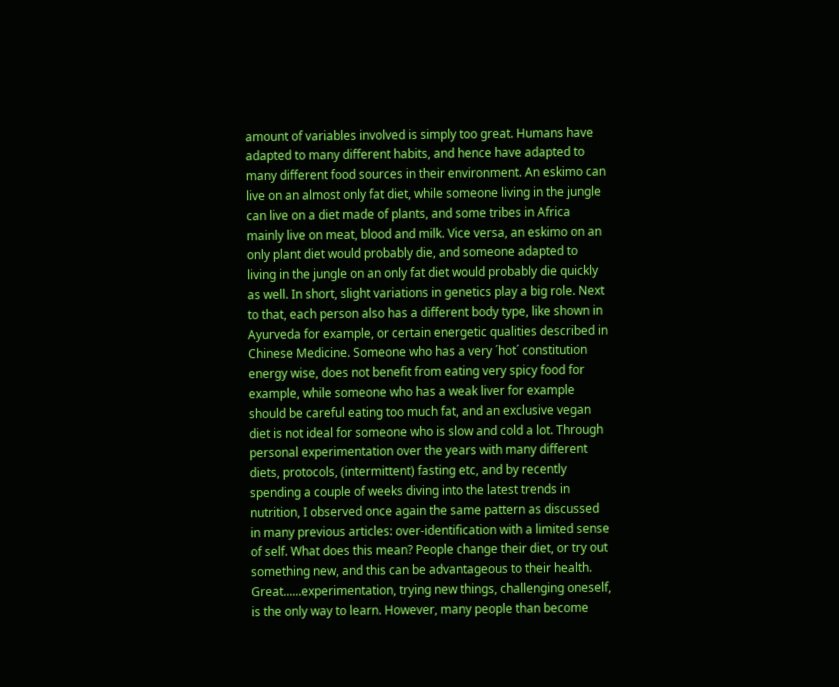amount of variables involved is simply too great. Humans have adapted to many different habits, and hence have adapted to many different food sources in their environment. An eskimo can live on an almost only fat diet, while someone living in the jungle can live on a diet made of plants, and some tribes in Africa mainly live on meat, blood and milk. Vice versa, an eskimo on an only plant diet would probably die, and someone adapted to living in the jungle on an only fat diet would probably die quickly as well. In short, slight variations in genetics play a big role. Next to that, each person also has a different body type, like shown in Ayurveda for example, or certain energetic qualities described in Chinese Medicine. Someone who has a very ´hot´ constitution energy wise, does not benefit from eating very spicy food for example, while someone who has a weak liver for example should be careful eating too much fat, and an exclusive vegan diet is not ideal for someone who is slow and cold a lot. Through personal experimentation over the years with many different diets, protocols, (intermittent) fasting etc, and by recently spending a couple of weeks diving into the latest trends in nutrition, I observed once again the same pattern as discussed in many previous articles: over-identification with a limited sense of self. What does this mean? People change their diet, or try out something new, and this can be advantageous to their health. Great......experimentation, trying new things, challenging oneself, is the only way to learn. However, many people than become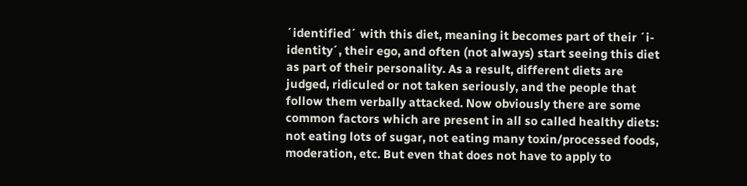´identified´ with this diet, meaning it becomes part of their ´i-identity´, their ego, and often (not always) start seeing this diet as part of their personality. As a result, different diets are judged, ridiculed or not taken seriously, and the people that follow them verbally attacked. Now obviously there are some common factors which are present in all so called healthy diets: not eating lots of sugar, not eating many toxin/processed foods, moderation, etc. But even that does not have to apply to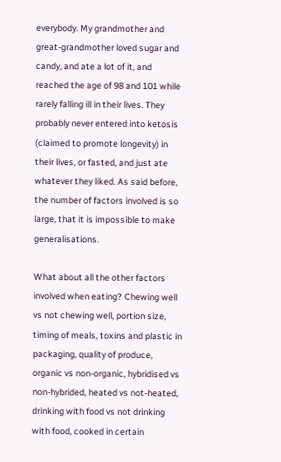everybody. My grandmother and great-grandmother loved sugar and candy, and ate a lot of it, and reached the age of 98 and 101 while rarely falling ill in their lives. They probably never entered into ketosis (claimed to promote longevity) in their lives, or fasted, and just ate whatever they liked. As said before, the number of factors involved is so large, that it is impossible to make generalisations.

What about all the other factors involved when eating? Chewing well vs not chewing well, portion size, timing of meals, toxins and plastic in packaging, quality of produce, organic vs non-organic, hybridised vs non-hybrided, heated vs not-heated, drinking with food vs not drinking with food, cooked in certain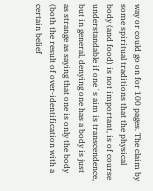way or could go on for 100 pages. The claim by some spiritual traditions that the physical body (and food) is not important, is of course understandable if one´s aim is transcendence, but in general, denying one has a body is just as strange as saying that one is only the body (both the result of over-identification with a certain belief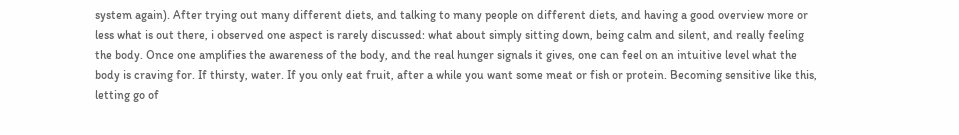system again). After trying out many different diets, and talking to many people on different diets, and having a good overview more or less what is out there, i observed one aspect is rarely discussed: what about simply sitting down, being calm and silent, and really feeling the body. Once one amplifies the awareness of the body, and the real hunger signals it gives, one can feel on an intuitive level what the body is craving for. If thirsty, water. If you only eat fruit, after a while you want some meat or fish or protein. Becoming sensitive like this, letting go of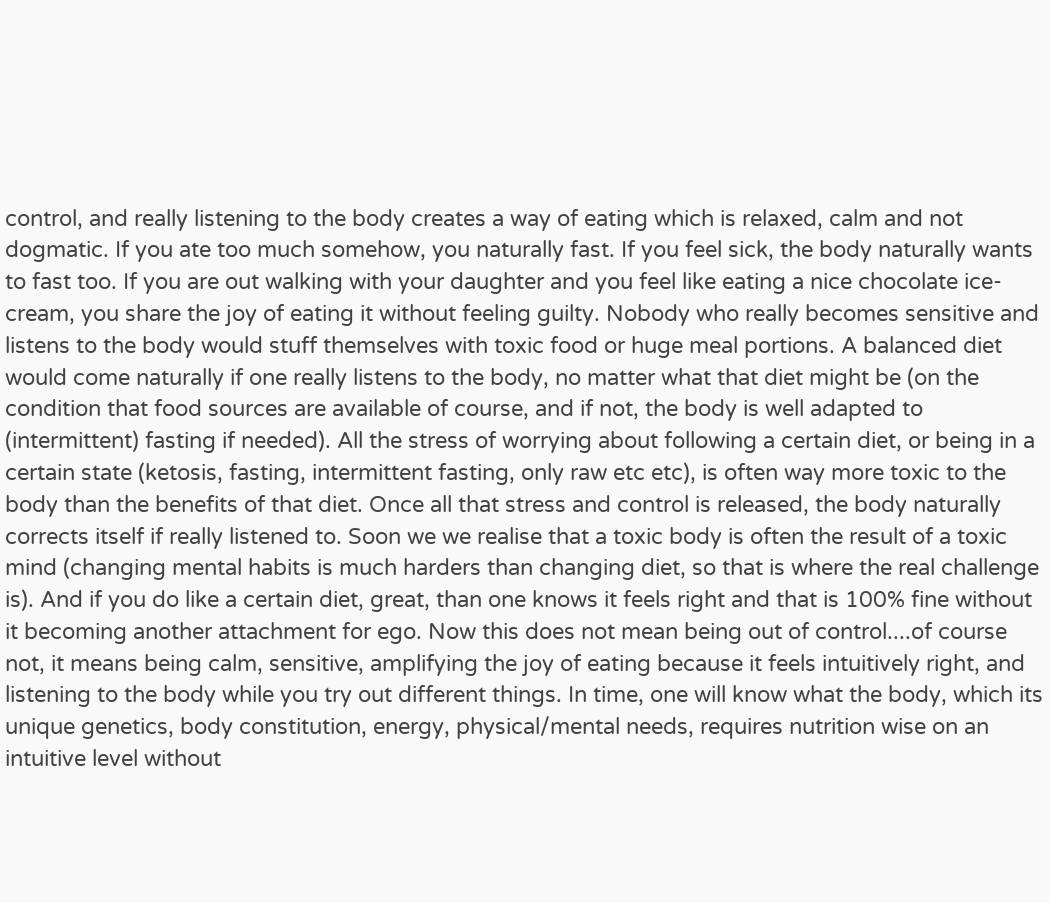control, and really listening to the body creates a way of eating which is relaxed, calm and not dogmatic. If you ate too much somehow, you naturally fast. If you feel sick, the body naturally wants to fast too. If you are out walking with your daughter and you feel like eating a nice chocolate ice-cream, you share the joy of eating it without feeling guilty. Nobody who really becomes sensitive and listens to the body would stuff themselves with toxic food or huge meal portions. A balanced diet would come naturally if one really listens to the body, no matter what that diet might be (on the condition that food sources are available of course, and if not, the body is well adapted to (intermittent) fasting if needed). All the stress of worrying about following a certain diet, or being in a certain state (ketosis, fasting, intermittent fasting, only raw etc etc), is often way more toxic to the body than the benefits of that diet. Once all that stress and control is released, the body naturally corrects itself if really listened to. Soon we we realise that a toxic body is often the result of a toxic mind (changing mental habits is much harders than changing diet, so that is where the real challenge is). And if you do like a certain diet, great, than one knows it feels right and that is 100% fine without it becoming another attachment for ego. Now this does not mean being out of control....of course not, it means being calm, sensitive, amplifying the joy of eating because it feels intuitively right, and listening to the body while you try out different things. In time, one will know what the body, which its unique genetics, body constitution, energy, physical/mental needs, requires nutrition wise on an intuitive level without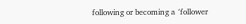following or becoming a ´follower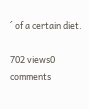´ of a certain diet.

702 views0 comments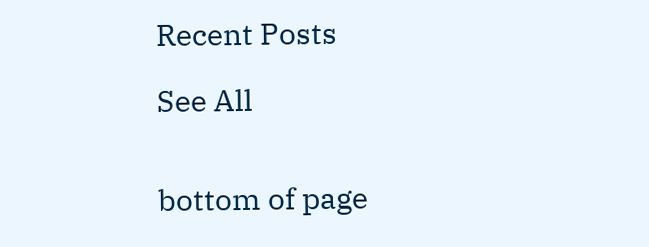Recent Posts

See All


bottom of page